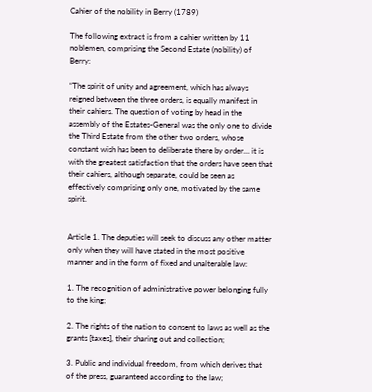Cahier of the nobility in Berry (1789)

The following extract is from a cahier written by 11 noblemen, comprising the Second Estate (nobility) of Berry:

“The spirit of unity and agreement, which has always reigned between the three orders, is equally manifest in their cahiers. The question of voting by head in the assembly of the Estates-General was the only one to divide the Third Estate from the other two orders, whose constant wish has been to deliberate there by order… it is with the greatest satisfaction that the orders have seen that their cahiers, although separate, could be seen as effectively comprising only one, motivated by the same spirit.


Article 1. The deputies will seek to discuss any other matter only when they will have stated in the most positive manner and in the form of fixed and unalterable law:

1. The recognition of administrative power belonging fully to the king;

2. The rights of the nation to consent to laws as well as the grants [taxes], their sharing out and collection;

3. Public and individual freedom, from which derives that of the press, guaranteed according to the law;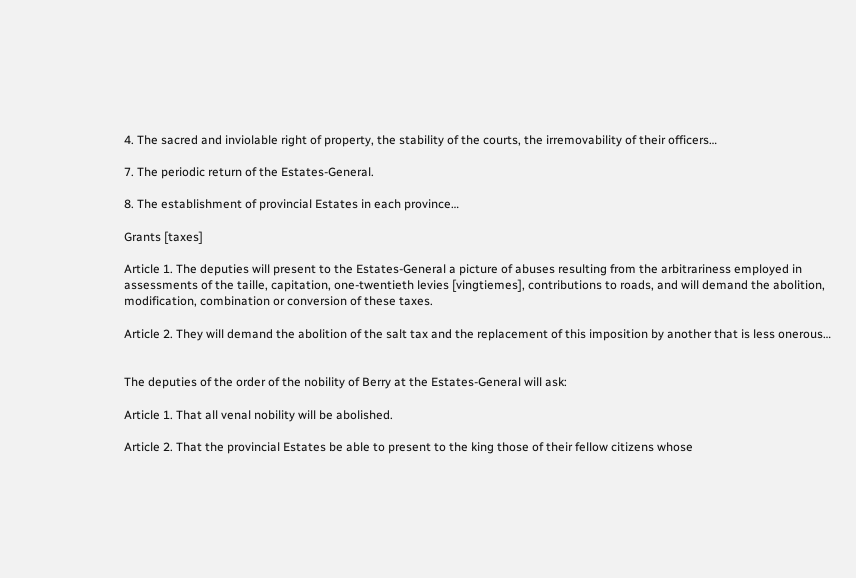4. The sacred and inviolable right of property, the stability of the courts, the irremovability of their officers…

7. The periodic return of the Estates-General.

8. The establishment of provincial Estates in each province…

Grants [taxes]

Article 1. The deputies will present to the Estates-General a picture of abuses resulting from the arbitrariness employed in assessments of the taille, capitation, one-twentieth levies [vingtiemes], contributions to roads, and will demand the abolition, modification, combination or conversion of these taxes.

Article 2. They will demand the abolition of the salt tax and the replacement of this imposition by another that is less onerous…


The deputies of the order of the nobility of Berry at the Estates-General will ask:

Article 1. That all venal nobility will be abolished.

Article 2. That the provincial Estates be able to present to the king those of their fellow citizens whose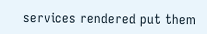services rendered put them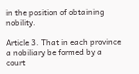in the position of obtaining nobility.

Article 3. That in each province a nobiliary be formed by a court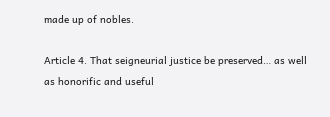made up of nobles.

Article 4. That seigneurial justice be preserved… as well as honorific and useful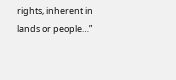rights, inherent in lands or people…”